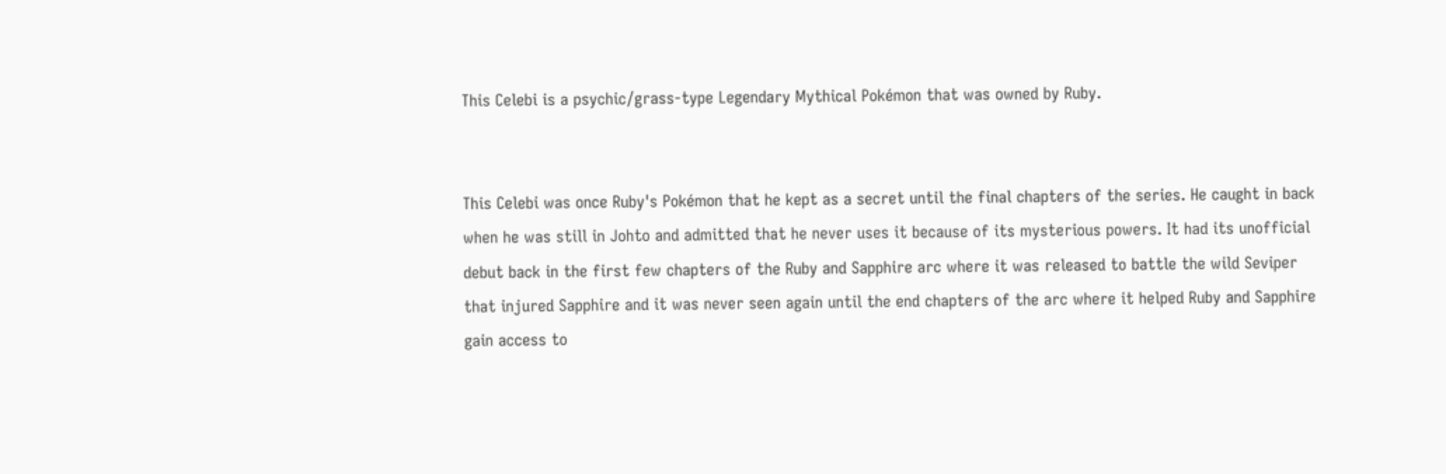This Celebi is a psychic/grass-type Legendary Mythical Pokémon that was owned by Ruby.


This Celebi was once Ruby's Pokémon that he kept as a secret until the final chapters of the series. He caught in back when he was still in Johto and admitted that he never uses it because of its mysterious powers. It had its unofficial debut back in the first few chapters of the Ruby and Sapphire arc where it was released to battle the wild Seviper that injured Sapphire and it was never seen again until the end chapters of the arc where it helped Ruby and Sapphire gain access to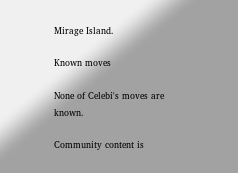Mirage Island.

Known moves

None of Celebi's moves are known.

Community content is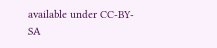available under CC-BY-SA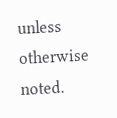unless otherwise noted.